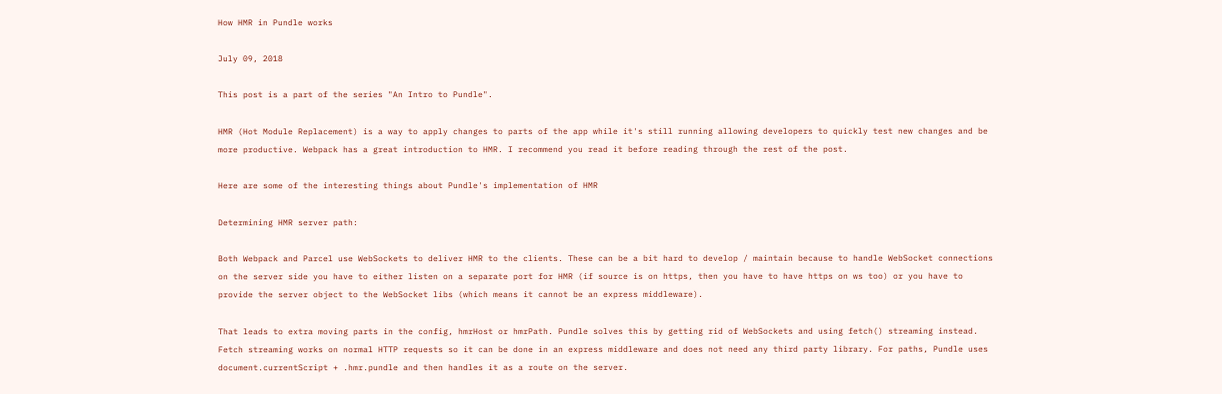How HMR in Pundle works

July 09, 2018

This post is a part of the series "An Intro to Pundle".

HMR (Hot Module Replacement) is a way to apply changes to parts of the app while it's still running allowing developers to quickly test new changes and be more productive. Webpack has a great introduction to HMR. I recommend you read it before reading through the rest of the post.

Here are some of the interesting things about Pundle's implementation of HMR

Determining HMR server path:

Both Webpack and Parcel use WebSockets to deliver HMR to the clients. These can be a bit hard to develop / maintain because to handle WebSocket connections on the server side you have to either listen on a separate port for HMR (if source is on https, then you have to have https on ws too) or you have to provide the server object to the WebSocket libs (which means it cannot be an express middleware).

That leads to extra moving parts in the config, hmrHost or hmrPath. Pundle solves this by getting rid of WebSockets and using fetch() streaming instead. Fetch streaming works on normal HTTP requests so it can be done in an express middleware and does not need any third party library. For paths, Pundle uses document.currentScript + .hmr.pundle and then handles it as a route on the server.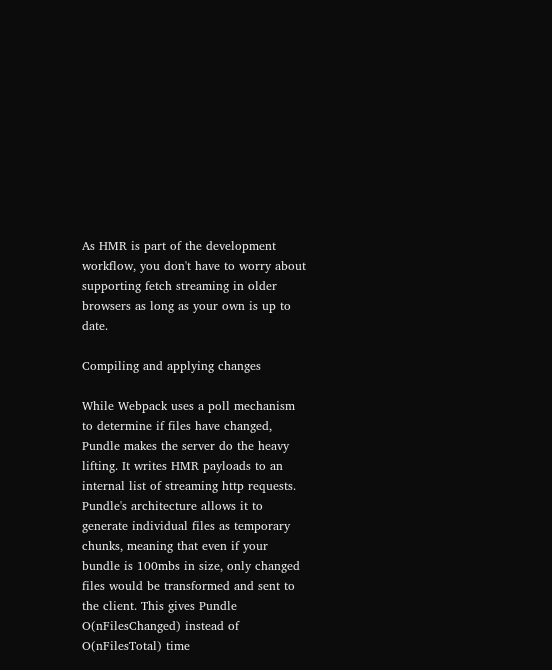As HMR is part of the development workflow, you don't have to worry about supporting fetch streaming in older browsers as long as your own is up to date.

Compiling and applying changes

While Webpack uses a poll mechanism to determine if files have changed, Pundle makes the server do the heavy lifting. It writes HMR payloads to an internal list of streaming http requests. Pundle's architecture allows it to generate individual files as temporary chunks, meaning that even if your bundle is 100mbs in size, only changed files would be transformed and sent to the client. This gives Pundle O(nFilesChanged) instead of O(nFilesTotal) time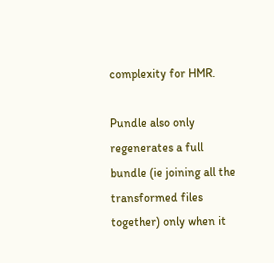complexity for HMR.

Pundle also only regenerates a full bundle (ie joining all the transformed files together) only when it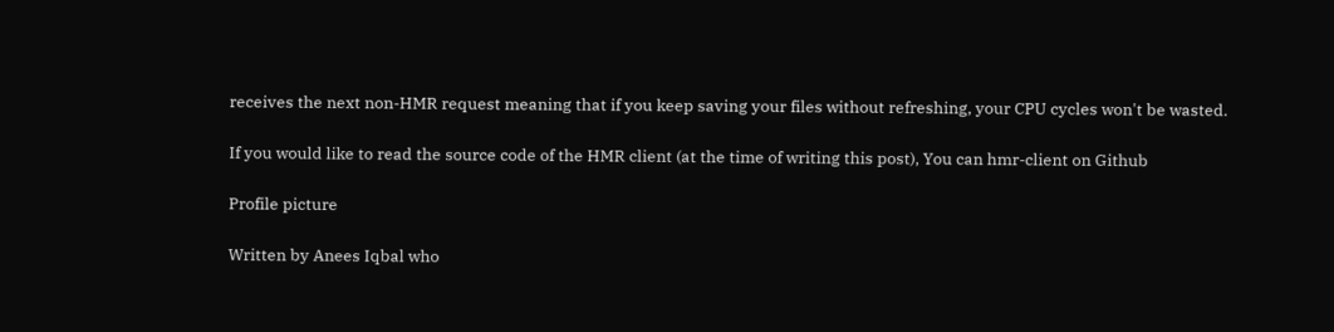receives the next non-HMR request meaning that if you keep saving your files without refreshing, your CPU cycles won't be wasted.

If you would like to read the source code of the HMR client (at the time of writing this post), You can hmr-client on Github

Profile picture

Written by Anees Iqbal who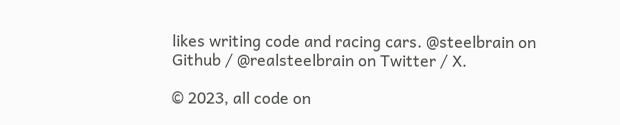likes writing code and racing cars. @steelbrain on Github / @realsteelbrain on Twitter / X.

© 2023, all code on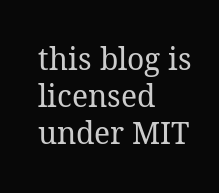this blog is licensed under MIT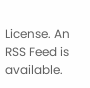License. An RSS Feed is available.